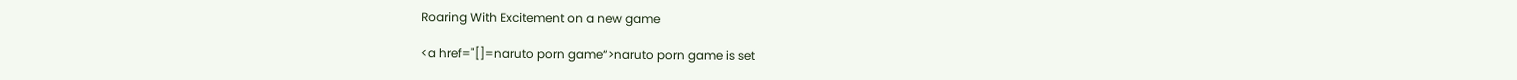Roaring With Excitement on a new game

<a href="[]=naruto porn game“>naruto porn game is set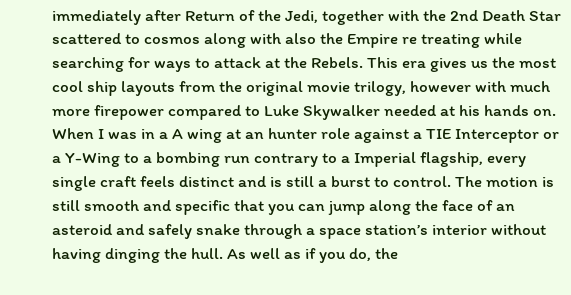immediately after Return of the Jedi, together with the 2nd Death Star scattered to cosmos along with also the Empire re treating while searching for ways to attack at the Rebels. This era gives us the most cool ship layouts from the original movie trilogy, however with much more firepower compared to Luke Skywalker needed at his hands on. When I was in a A wing at an hunter role against a TIE Interceptor or a Y-Wing to a bombing run contrary to a Imperial flagship, every single craft feels distinct and is still a burst to control. The motion is still smooth and specific that you can jump along the face of an asteroid and safely snake through a space station’s interior without having dinging the hull. As well as if you do, the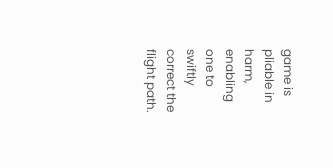game is pliable in harm, enabling one to swiftly correct the flight path.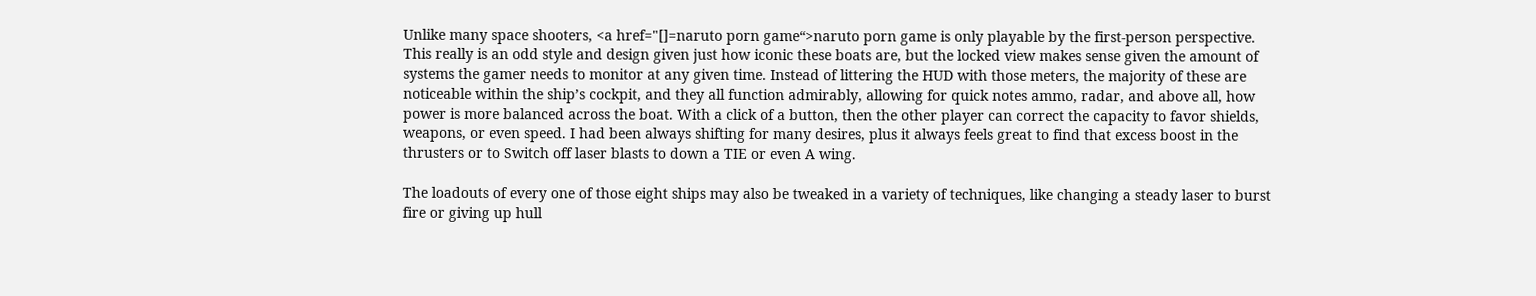Unlike many space shooters, <a href="[]=naruto porn game“>naruto porn game is only playable by the first-person perspective. This really is an odd style and design given just how iconic these boats are, but the locked view makes sense given the amount of systems the gamer needs to monitor at any given time. Instead of littering the HUD with those meters, the majority of these are noticeable within the ship’s cockpit, and they all function admirably, allowing for quick notes ammo, radar, and above all, how power is more balanced across the boat. With a click of a button, then the other player can correct the capacity to favor shields, weapons, or even speed. I had been always shifting for many desires, plus it always feels great to find that excess boost in the thrusters or to Switch off laser blasts to down a TIE or even A wing.

The loadouts of every one of those eight ships may also be tweaked in a variety of techniques, like changing a steady laser to burst fire or giving up hull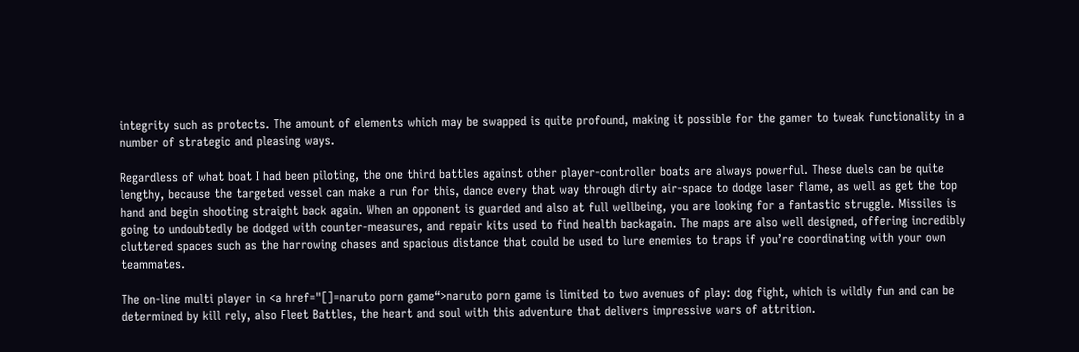integrity such as protects. The amount of elements which may be swapped is quite profound, making it possible for the gamer to tweak functionality in a number of strategic and pleasing ways.

Regardless of what boat I had been piloting, the one third battles against other player-controller boats are always powerful. These duels can be quite lengthy, because the targeted vessel can make a run for this, dance every that way through dirty air-space to dodge laser flame, as well as get the top hand and begin shooting straight back again. When an opponent is guarded and also at full wellbeing, you are looking for a fantastic struggle. Missiles is going to undoubtedly be dodged with counter-measures, and repair kits used to find health backagain. The maps are also well designed, offering incredibly cluttered spaces such as the harrowing chases and spacious distance that could be used to lure enemies to traps if you’re coordinating with your own teammates.

The on-line multi player in <a href="[]=naruto porn game“>naruto porn game is limited to two avenues of play: dog fight, which is wildly fun and can be determined by kill rely, also Fleet Battles, the heart and soul with this adventure that delivers impressive wars of attrition.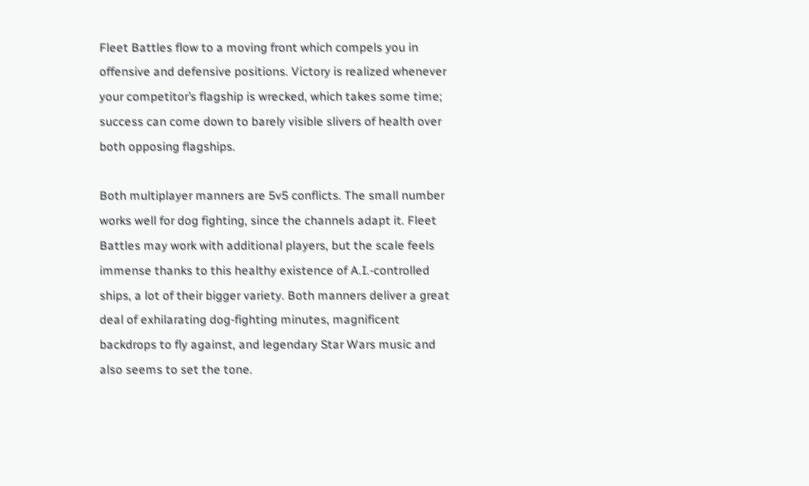Fleet Battles flow to a moving front which compels you in offensive and defensive positions. Victory is realized whenever your competitor’s flagship is wrecked, which takes some time; success can come down to barely visible slivers of health over both opposing flagships.

Both multiplayer manners are 5v5 conflicts. The small number works well for dog fighting, since the channels adapt it. Fleet Battles may work with additional players, but the scale feels immense thanks to this healthy existence of A.I.-controlled ships, a lot of their bigger variety. Both manners deliver a great deal of exhilarating dog-fighting minutes, magnificent backdrops to fly against, and legendary Star Wars music and also seems to set the tone.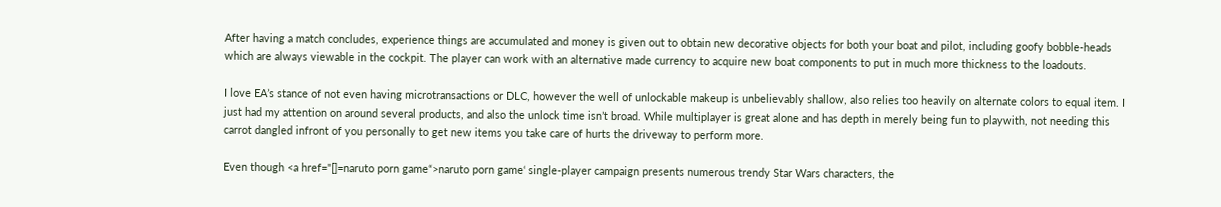After having a match concludes, experience things are accumulated and money is given out to obtain new decorative objects for both your boat and pilot, including goofy bobble-heads which are always viewable in the cockpit. The player can work with an alternative made currency to acquire new boat components to put in much more thickness to the loadouts.

I love EA’s stance of not even having microtransactions or DLC, however the well of unlockable makeup is unbelievably shallow, also relies too heavily on alternate colors to equal item. I just had my attention on around several products, and also the unlock time isn’t broad. While multiplayer is great alone and has depth in merely being fun to playwith, not needing this carrot dangled infront of you personally to get new items you take care of hurts the driveway to perform more.

Even though <a href="[]=naruto porn game“>naruto porn game‘ single-player campaign presents numerous trendy Star Wars characters, the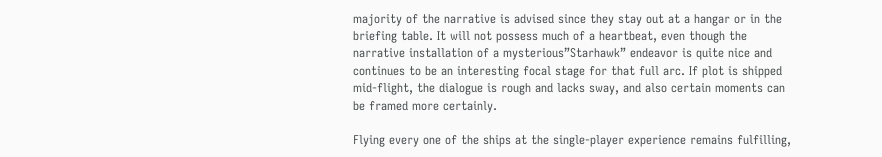majority of the narrative is advised since they stay out at a hangar or in the briefing table. It will not possess much of a heartbeat, even though the narrative installation of a mysterious”Starhawk” endeavor is quite nice and continues to be an interesting focal stage for that full arc. If plot is shipped mid-flight, the dialogue is rough and lacks sway, and also certain moments can be framed more certainly.

Flying every one of the ships at the single-player experience remains fulfilling,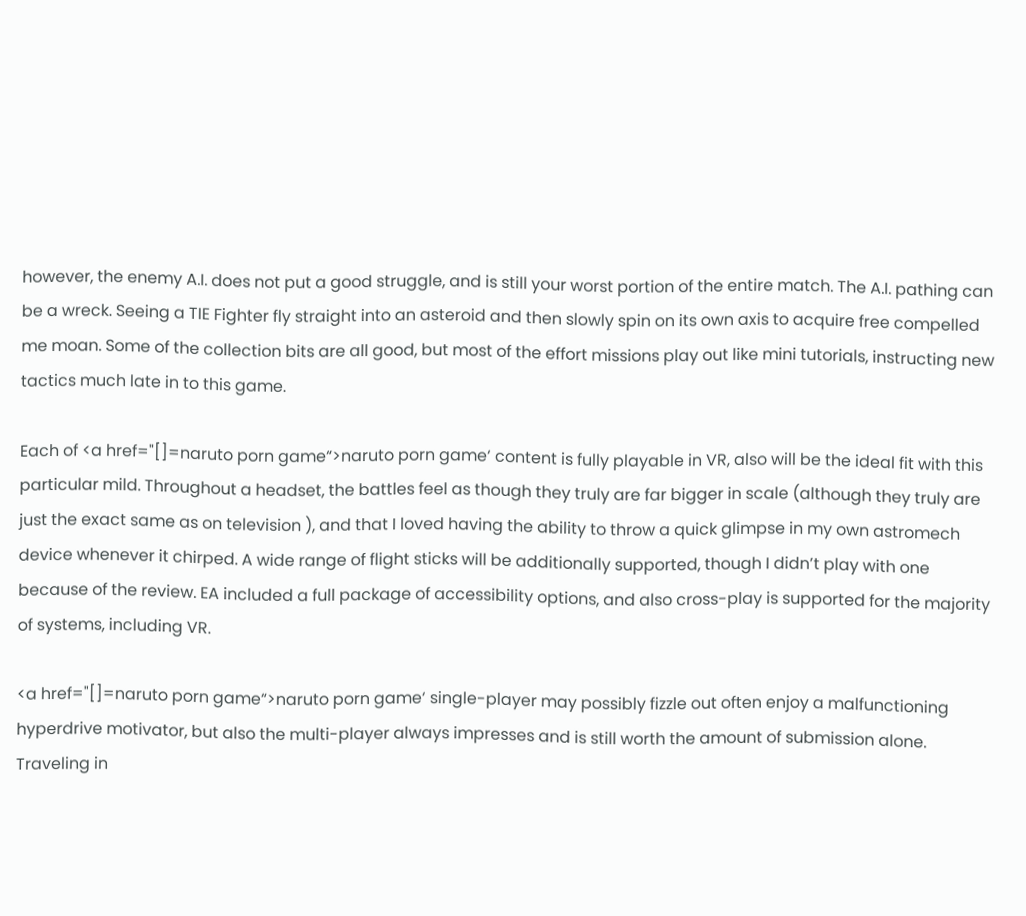however, the enemy A.I. does not put a good struggle, and is still your worst portion of the entire match. The A.I. pathing can be a wreck. Seeing a TIE Fighter fly straight into an asteroid and then slowly spin on its own axis to acquire free compelled me moan. Some of the collection bits are all good, but most of the effort missions play out like mini tutorials, instructing new tactics much late in to this game.

Each of <a href="[]=naruto porn game“>naruto porn game‘ content is fully playable in VR, also will be the ideal fit with this particular mild. Throughout a headset, the battles feel as though they truly are far bigger in scale (although they truly are just the exact same as on television ), and that I loved having the ability to throw a quick glimpse in my own astromech device whenever it chirped. A wide range of flight sticks will be additionally supported, though I didn’t play with one because of the review. EA included a full package of accessibility options, and also cross-play is supported for the majority of systems, including VR.

<a href="[]=naruto porn game“>naruto porn game‘ single-player may possibly fizzle out often enjoy a malfunctioning hyperdrive motivator, but also the multi-player always impresses and is still worth the amount of submission alone. Traveling in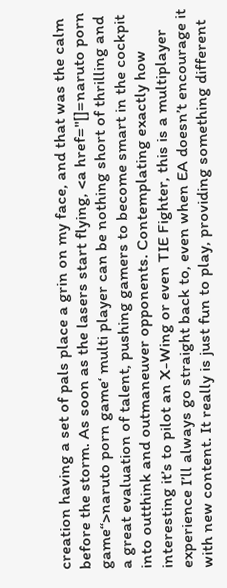creation having a set of pals place a grin on my face, and that was the calm before the storm. As soon as the lasers start flying, <a href="[]=naruto porn game“>naruto porn game‘ multi player can be nothing short of thrilling and a great evaluation of talent, pushing gamers to become smart in the cockpit into outthink and outmaneuver opponents. Contemplating exactly how interesting it’s to pilot an X-Wing or even TIE Fighter, this is a multiplayer experience I’ll always go straight back to, even when EA doesn’t encourage it with new content. It really is just fun to play, providing something different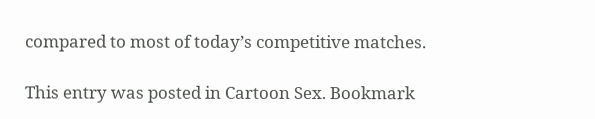compared to most of today’s competitive matches.

This entry was posted in Cartoon Sex. Bookmark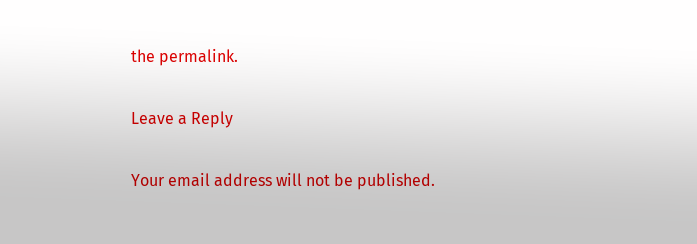the permalink.

Leave a Reply

Your email address will not be published.